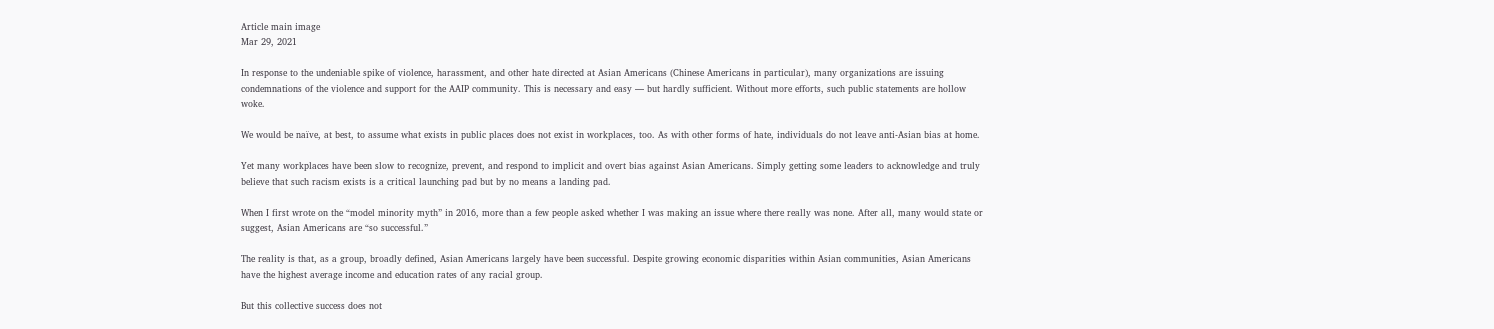Article main image
Mar 29, 2021

In response to the undeniable spike of violence, harassment, and other hate directed at Asian Americans (Chinese Americans in particular), many organizations are issuing condemnations of the violence and support for the AAIP community. This is necessary and easy — but hardly sufficient. Without more efforts, such public statements are hollow woke.

We would be naïve, at best, to assume what exists in public places does not exist in workplaces, too. As with other forms of hate, individuals do not leave anti-Asian bias at home.

Yet many workplaces have been slow to recognize, prevent, and respond to implicit and overt bias against Asian Americans. Simply getting some leaders to acknowledge and truly believe that such racism exists is a critical launching pad but by no means a landing pad.

When I first wrote on the “model minority myth” in 2016, more than a few people asked whether I was making an issue where there really was none. After all, many would state or suggest, Asian Americans are “so successful.”

The reality is that, as a group, broadly defined, Asian Americans largely have been successful. Despite growing economic disparities within Asian communities, Asian Americans have the highest average income and education rates of any racial group.

But this collective success does not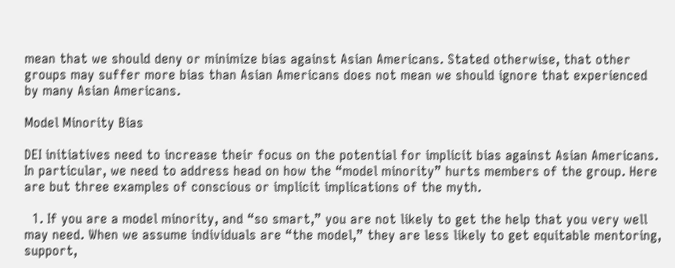mean that we should deny or minimize bias against Asian Americans. Stated otherwise, that other groups may suffer more bias than Asian Americans does not mean we should ignore that experienced by many Asian Americans.

Model Minority Bias

DEI initiatives need to increase their focus on the potential for implicit bias against Asian Americans. In particular, we need to address head on how the “model minority” hurts members of the group. Here are but three examples of conscious or implicit implications of the myth.

  1. If you are a model minority, and “so smart,” you are not likely to get the help that you very well may need. When we assume individuals are “the model,” they are less likely to get equitable mentoring, support,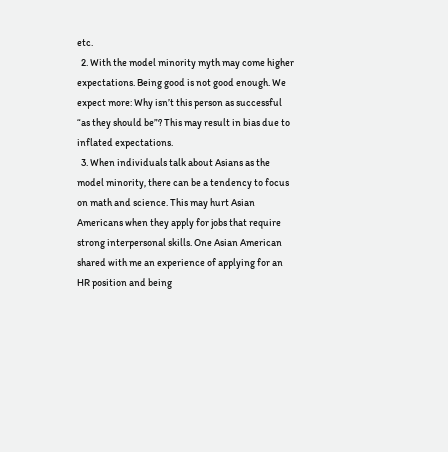etc.
  2. With the model minority myth may come higher expectations. Being good is not good enough. We expect more: Why isn’t this person as successful “as they should be”? This may result in bias due to inflated expectations.
  3. When individuals talk about Asians as the model minority, there can be a tendency to focus on math and science. This may hurt Asian Americans when they apply for jobs that require strong interpersonal skills. One Asian American shared with me an experience of applying for an HR position and being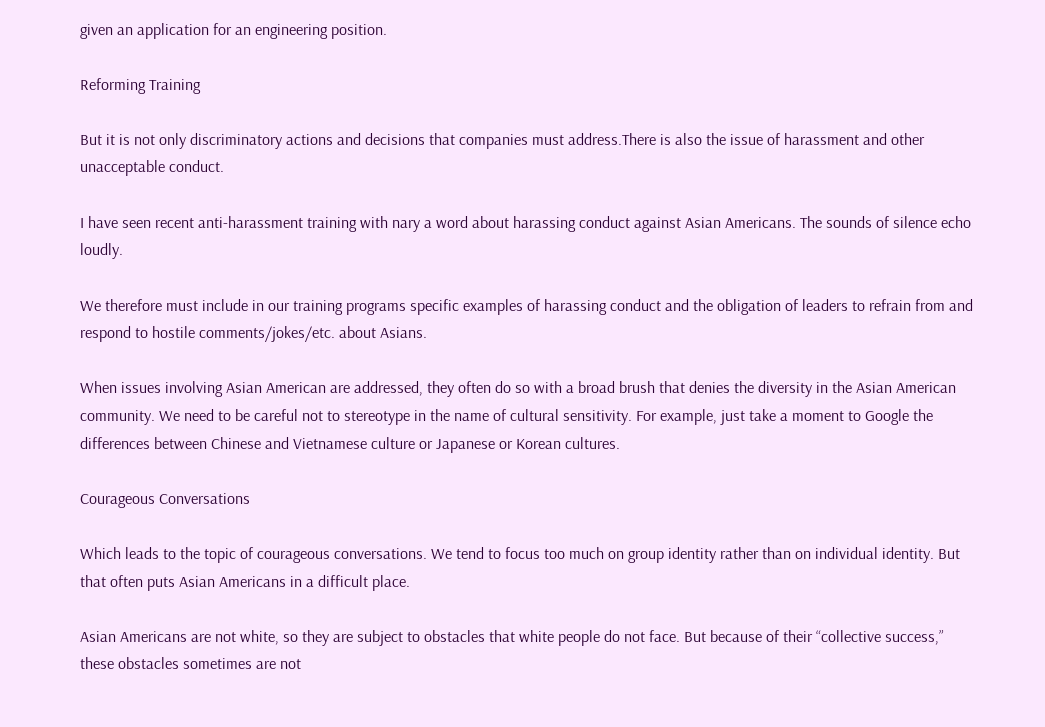given an application for an engineering position.

Reforming Training

But it is not only discriminatory actions and decisions that companies must address.There is also the issue of harassment and other unacceptable conduct.

I have seen recent anti-harassment training with nary a word about harassing conduct against Asian Americans. The sounds of silence echo loudly.

We therefore must include in our training programs specific examples of harassing conduct and the obligation of leaders to refrain from and respond to hostile comments/jokes/etc. about Asians.

When issues involving Asian American are addressed, they often do so with a broad brush that denies the diversity in the Asian American community. We need to be careful not to stereotype in the name of cultural sensitivity. For example, just take a moment to Google the differences between Chinese and Vietnamese culture or Japanese or Korean cultures.

Courageous Conversations

Which leads to the topic of courageous conversations. We tend to focus too much on group identity rather than on individual identity. But that often puts Asian Americans in a difficult place.

Asian Americans are not white, so they are subject to obstacles that white people do not face. But because of their “collective success,” these obstacles sometimes are not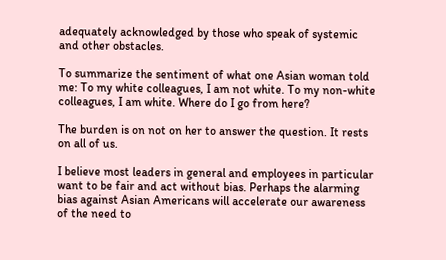adequately acknowledged by those who speak of systemic and other obstacles.

To summarize the sentiment of what one Asian woman told me: To my white colleagues, I am not white. To my non-white colleagues, I am white. Where do I go from here?

The burden is on not on her to answer the question. It rests on all of us.

I believe most leaders in general and employees in particular want to be fair and act without bias. Perhaps the alarming bias against Asian Americans will accelerate our awareness of the need to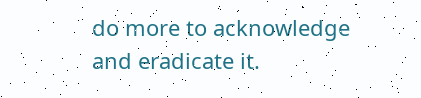do more to acknowledge and eradicate it.